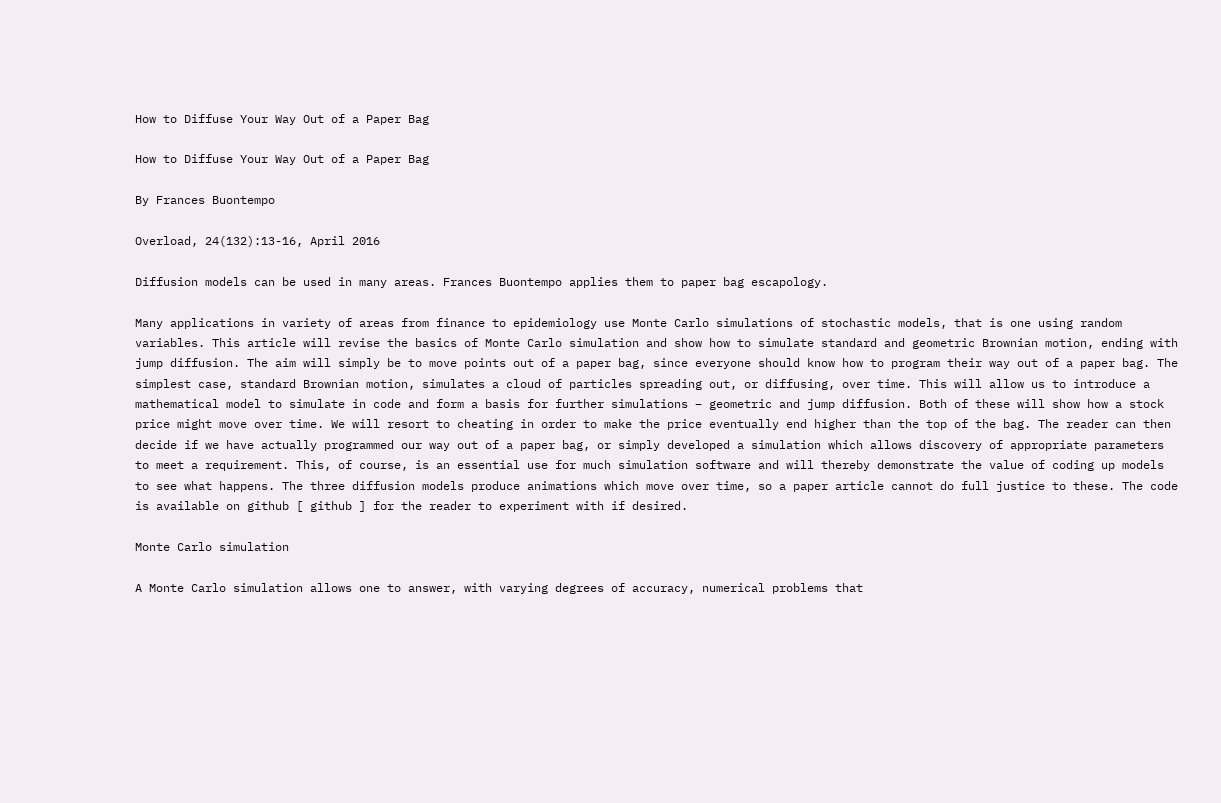How to Diffuse Your Way Out of a Paper Bag

How to Diffuse Your Way Out of a Paper Bag

By Frances Buontempo

Overload, 24(132):13-16, April 2016

Diffusion models can be used in many areas. Frances Buontempo applies them to paper bag escapology.

Many applications in variety of areas from finance to epidemiology use Monte Carlo simulations of stochastic models, that is one using random variables. This article will revise the basics of Monte Carlo simulation and show how to simulate standard and geometric Brownian motion, ending with jump diffusion. The aim will simply be to move points out of a paper bag, since everyone should know how to program their way out of a paper bag. The simplest case, standard Brownian motion, simulates a cloud of particles spreading out, or diffusing, over time. This will allow us to introduce a mathematical model to simulate in code and form a basis for further simulations – geometric and jump diffusion. Both of these will show how a stock price might move over time. We will resort to cheating in order to make the price eventually end higher than the top of the bag. The reader can then decide if we have actually programmed our way out of a paper bag, or simply developed a simulation which allows discovery of appropriate parameters to meet a requirement. This, of course, is an essential use for much simulation software and will thereby demonstrate the value of coding up models to see what happens. The three diffusion models produce animations which move over time, so a paper article cannot do full justice to these. The code is available on github [ github ] for the reader to experiment with if desired.

Monte Carlo simulation

A Monte Carlo simulation allows one to answer, with varying degrees of accuracy, numerical problems that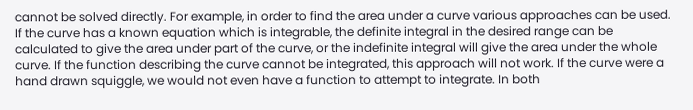cannot be solved directly. For example, in order to find the area under a curve various approaches can be used. If the curve has a known equation which is integrable, the definite integral in the desired range can be calculated to give the area under part of the curve, or the indefinite integral will give the area under the whole curve. If the function describing the curve cannot be integrated, this approach will not work. If the curve were a hand drawn squiggle, we would not even have a function to attempt to integrate. In both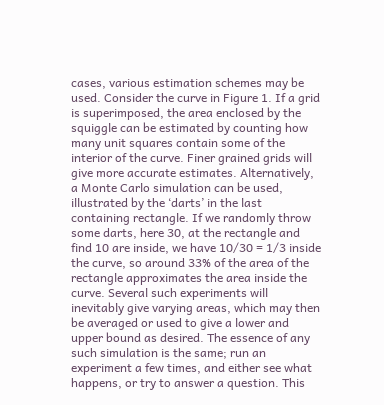cases, various estimation schemes may be used. Consider the curve in Figure 1. If a grid is superimposed, the area enclosed by the squiggle can be estimated by counting how many unit squares contain some of the interior of the curve. Finer grained grids will give more accurate estimates. Alternatively, a Monte Carlo simulation can be used, illustrated by the ‘darts’ in the last containing rectangle. If we randomly throw some darts, here 30, at the rectangle and find 10 are inside, we have 10/30 = 1/3 inside the curve, so around 33% of the area of the rectangle approximates the area inside the curve. Several such experiments will inevitably give varying areas, which may then be averaged or used to give a lower and upper bound as desired. The essence of any such simulation is the same; run an experiment a few times, and either see what happens, or try to answer a question. This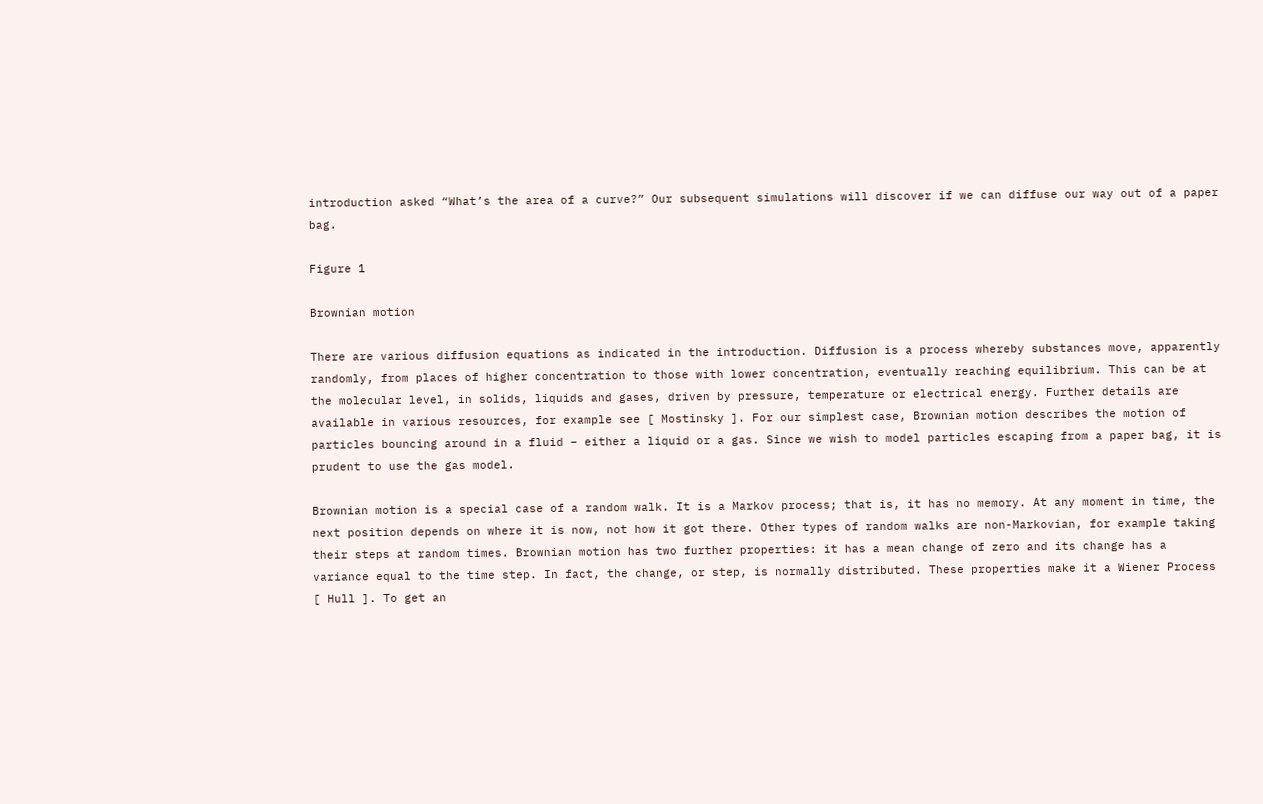introduction asked “What’s the area of a curve?” Our subsequent simulations will discover if we can diffuse our way out of a paper bag.

Figure 1

Brownian motion

There are various diffusion equations as indicated in the introduction. Diffusion is a process whereby substances move, apparently randomly, from places of higher concentration to those with lower concentration, eventually reaching equilibrium. This can be at the molecular level, in solids, liquids and gases, driven by pressure, temperature or electrical energy. Further details are available in various resources, for example see [ Mostinsky ]. For our simplest case, Brownian motion describes the motion of particles bouncing around in a fluid – either a liquid or a gas. Since we wish to model particles escaping from a paper bag, it is prudent to use the gas model.

Brownian motion is a special case of a random walk. It is a Markov process; that is, it has no memory. At any moment in time, the next position depends on where it is now, not how it got there. Other types of random walks are non-Markovian, for example taking their steps at random times. Brownian motion has two further properties: it has a mean change of zero and its change has a variance equal to the time step. In fact, the change, or step, is normally distributed. These properties make it a Wiener Process [ Hull ]. To get an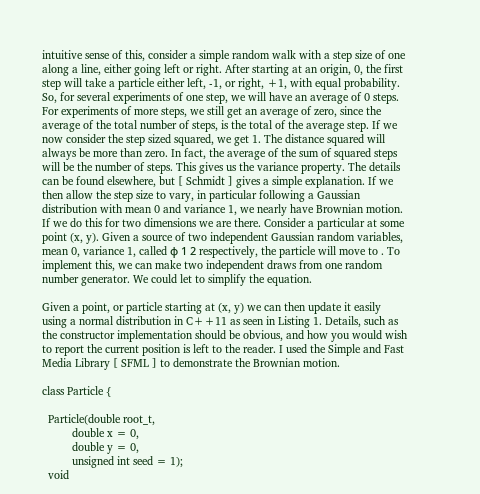intuitive sense of this, consider a simple random walk with a step size of one along a line, either going left or right. After starting at an origin, 0, the first step will take a particle either left, -1, or right, +1, with equal probability. So, for several experiments of one step, we will have an average of 0 steps. For experiments of more steps, we still get an average of zero, since the average of the total number of steps, is the total of the average step. If we now consider the step sized squared, we get 1. The distance squared will always be more than zero. In fact, the average of the sum of squared steps will be the number of steps. This gives us the variance property. The details can be found elsewhere, but [ Schmidt ] gives a simple explanation. If we then allow the step size to vary, in particular following a Gaussian distribution with mean 0 and variance 1, we nearly have Brownian motion. If we do this for two dimensions we are there. Consider a particular at some point (x, y). Given a source of two independent Gaussian random variables, mean 0, variance 1, called φ 1 2 respectively, the particle will move to . To implement this, we can make two independent draws from one random number generator. We could let to simplify the equation.

Given a point, or particle starting at (x, y) we can then update it easily using a normal distribution in C++11 as seen in Listing 1. Details, such as the constructor implementation should be obvious, and how you would wish to report the current position is left to the reader. I used the Simple and Fast Media Library [ SFML ] to demonstrate the Brownian motion.

class Particle {

  Particle(double root_t,
          double x = 0,
          double y = 0,
          unsigned int seed = 1);
  void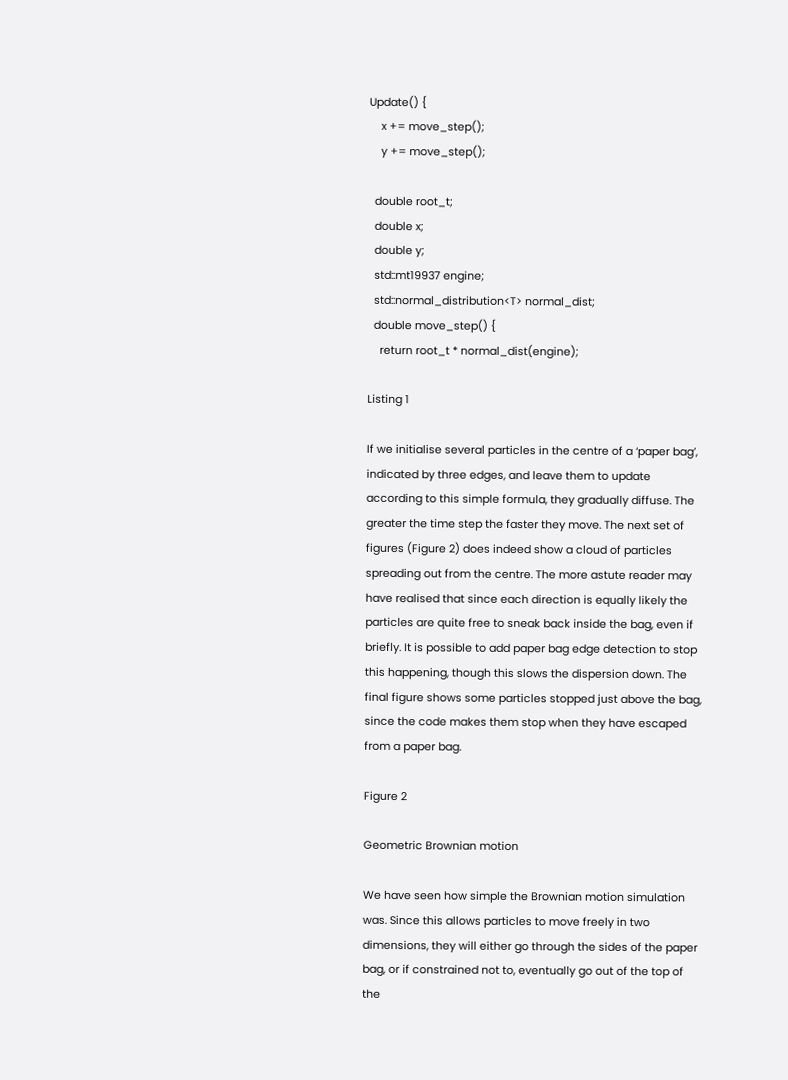Update() {
    x += move_step();
    y += move_step();

  double root_t;
  double x;
  double y;
  std::mt19937 engine;
  std::normal_distribution<T> normal_dist;
  double move_step() {
    return root_t * normal_dist(engine);

Listing 1

If we initialise several particles in the centre of a ‘paper bag’, indicated by three edges, and leave them to update according to this simple formula, they gradually diffuse. The greater the time step the faster they move. The next set of figures (Figure 2) does indeed show a cloud of particles spreading out from the centre. The more astute reader may have realised that since each direction is equally likely the particles are quite free to sneak back inside the bag, even if briefly. It is possible to add paper bag edge detection to stop this happening, though this slows the dispersion down. The final figure shows some particles stopped just above the bag, since the code makes them stop when they have escaped from a paper bag.

Figure 2

Geometric Brownian motion

We have seen how simple the Brownian motion simulation was. Since this allows particles to move freely in two dimensions, they will either go through the sides of the paper bag, or if constrained not to, eventually go out of the top of the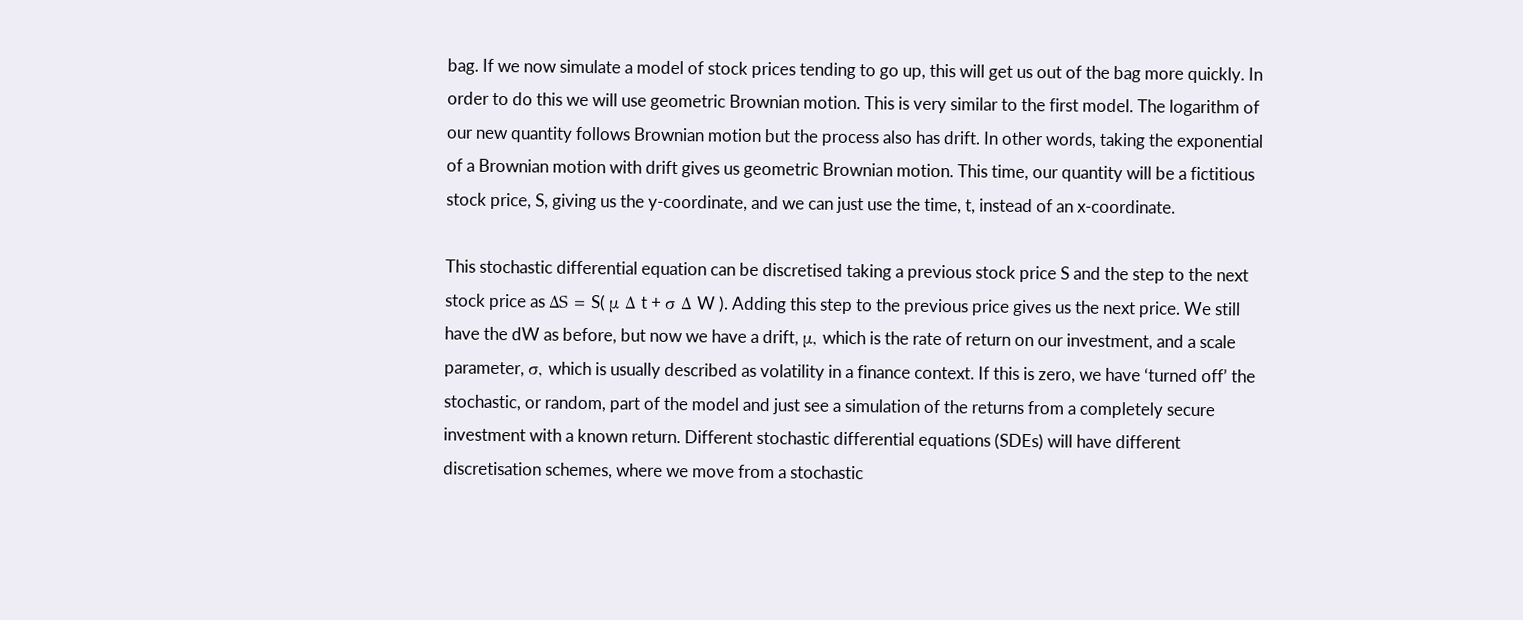bag. If we now simulate a model of stock prices tending to go up, this will get us out of the bag more quickly. In order to do this we will use geometric Brownian motion. This is very similar to the first model. The logarithm of our new quantity follows Brownian motion but the process also has drift. In other words, taking the exponential of a Brownian motion with drift gives us geometric Brownian motion. This time, our quantity will be a fictitious stock price, S, giving us the y-coordinate, and we can just use the time, t, instead of an x-coordinate.

This stochastic differential equation can be discretised taking a previous stock price S and the step to the next stock price as ΔS = S( μ Δ t + σ Δ W ). Adding this step to the previous price gives us the next price. We still have the dW as before, but now we have a drift, μ, which is the rate of return on our investment, and a scale parameter, σ, which is usually described as volatility in a finance context. If this is zero, we have ‘turned off’ the stochastic, or random, part of the model and just see a simulation of the returns from a completely secure investment with a known return. Different stochastic differential equations (SDEs) will have different discretisation schemes, where we move from a stochastic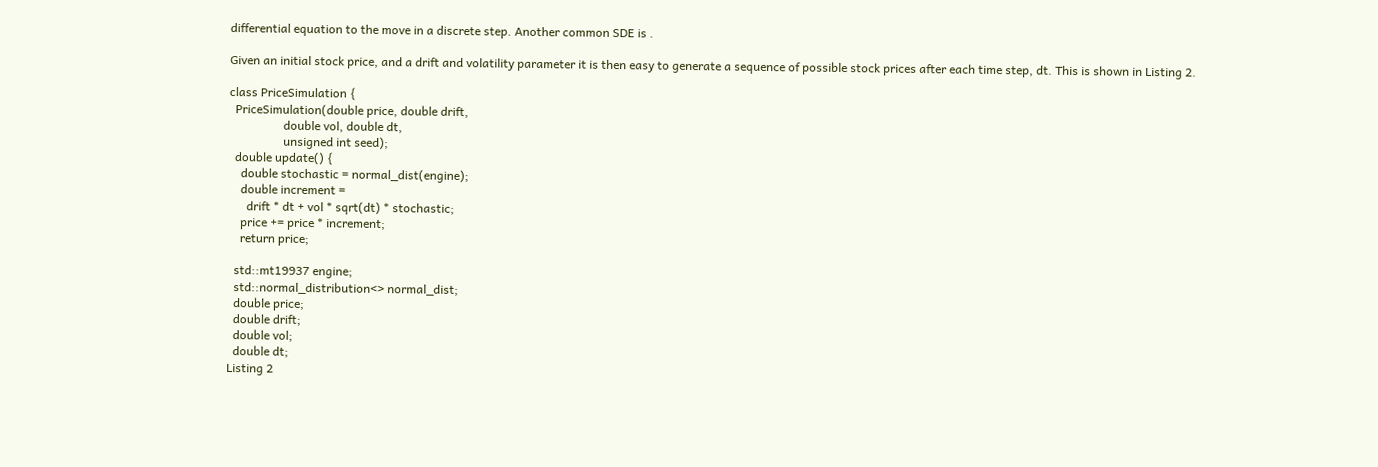differential equation to the move in a discrete step. Another common SDE is .

Given an initial stock price, and a drift and volatility parameter it is then easy to generate a sequence of possible stock prices after each time step, dt. This is shown in Listing 2.

class PriceSimulation {
  PriceSimulation(double price, double drift,
                  double vol, double dt,
                  unsigned int seed);
  double update() {
    double stochastic = normal_dist(engine);
    double increment =
      drift * dt + vol * sqrt(dt) * stochastic;
    price += price * increment;
    return price;

  std::mt19937 engine;
  std::normal_distribution<> normal_dist;
  double price;
  double drift;
  double vol;
  double dt;
Listing 2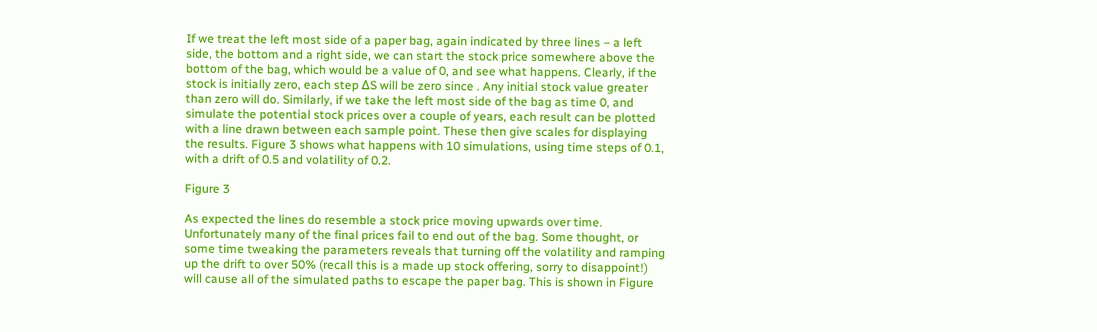If we treat the left most side of a paper bag, again indicated by three lines – a left side, the bottom and a right side, we can start the stock price somewhere above the bottom of the bag, which would be a value of 0, and see what happens. Clearly, if the stock is initially zero, each step ΔS will be zero since . Any initial stock value greater than zero will do. Similarly, if we take the left most side of the bag as time 0, and simulate the potential stock prices over a couple of years, each result can be plotted with a line drawn between each sample point. These then give scales for displaying the results. Figure 3 shows what happens with 10 simulations, using time steps of 0.1, with a drift of 0.5 and volatility of 0.2.

Figure 3

As expected the lines do resemble a stock price moving upwards over time. Unfortunately many of the final prices fail to end out of the bag. Some thought, or some time tweaking the parameters reveals that turning off the volatility and ramping up the drift to over 50% (recall this is a made up stock offering, sorry to disappoint!) will cause all of the simulated paths to escape the paper bag. This is shown in Figure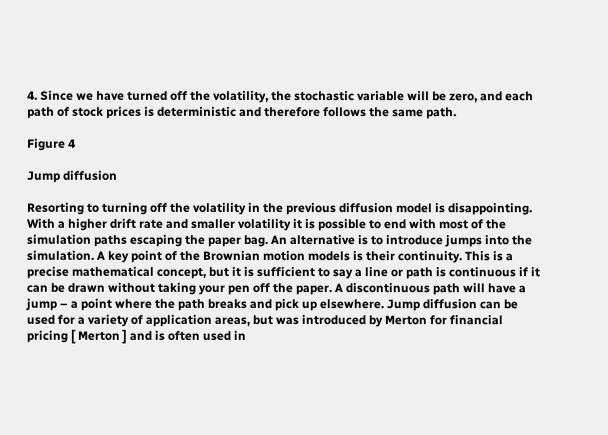4. Since we have turned off the volatility, the stochastic variable will be zero, and each path of stock prices is deterministic and therefore follows the same path.

Figure 4

Jump diffusion

Resorting to turning off the volatility in the previous diffusion model is disappointing. With a higher drift rate and smaller volatility it is possible to end with most of the simulation paths escaping the paper bag. An alternative is to introduce jumps into the simulation. A key point of the Brownian motion models is their continuity. This is a precise mathematical concept, but it is sufficient to say a line or path is continuous if it can be drawn without taking your pen off the paper. A discontinuous path will have a jump – a point where the path breaks and pick up elsewhere. Jump diffusion can be used for a variety of application areas, but was introduced by Merton for financial pricing [ Merton ] and is often used in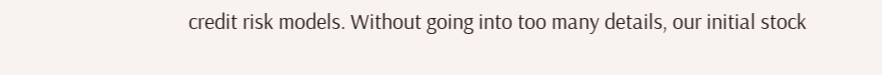credit risk models. Without going into too many details, our initial stock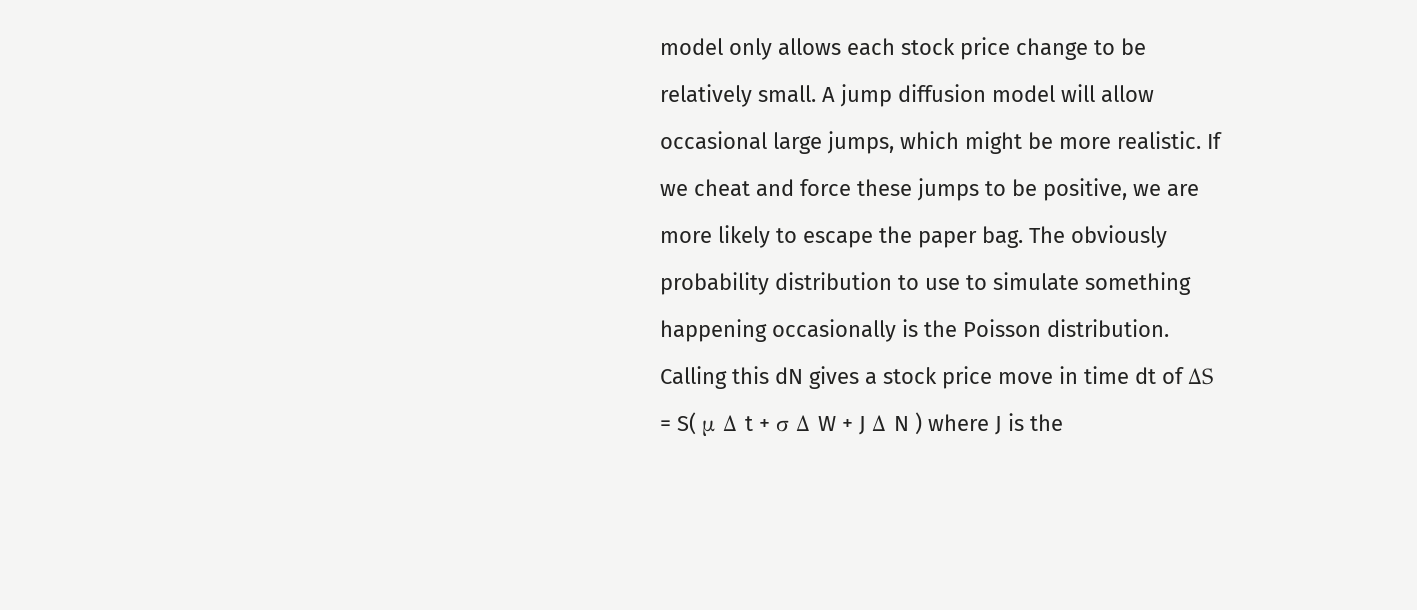model only allows each stock price change to be relatively small. A jump diffusion model will allow occasional large jumps, which might be more realistic. If we cheat and force these jumps to be positive, we are more likely to escape the paper bag. The obviously probability distribution to use to simulate something happening occasionally is the Poisson distribution. Calling this dN gives a stock price move in time dt of ΔS = S( μ Δ t + σ Δ W + J Δ N ) where J is the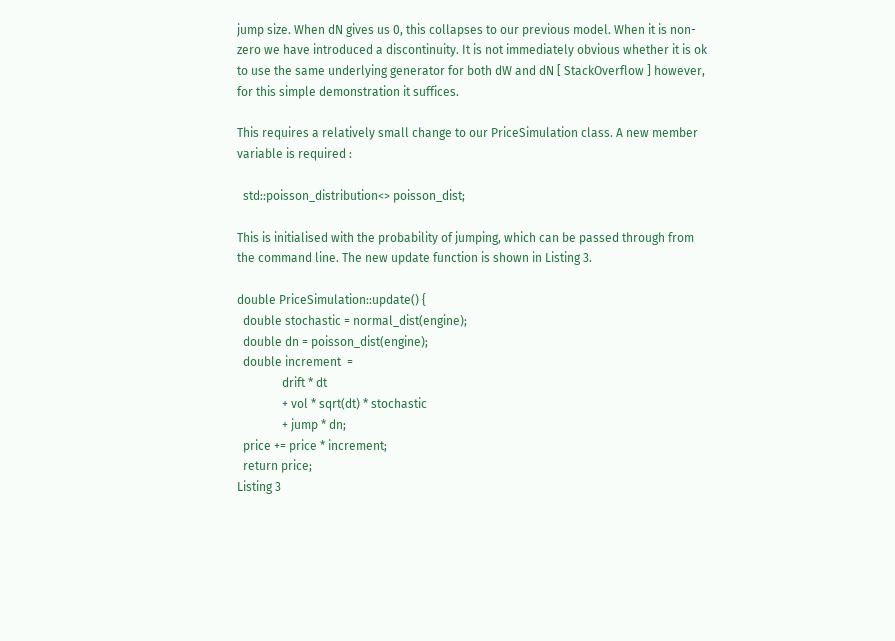jump size. When dN gives us 0, this collapses to our previous model. When it is non-zero we have introduced a discontinuity. It is not immediately obvious whether it is ok to use the same underlying generator for both dW and dN [ StackOverflow ] however, for this simple demonstration it suffices.

This requires a relatively small change to our PriceSimulation class. A new member variable is required :

  std::poisson_distribution<> poisson_dist;

This is initialised with the probability of jumping, which can be passed through from the command line. The new update function is shown in Listing 3.

double PriceSimulation::update() {
  double stochastic = normal_dist(engine);
  double dn = poisson_dist(engine);
  double increment  =
               drift * dt
               + vol * sqrt(dt) * stochastic
               + jump * dn;
  price += price * increment;
  return price;
Listing 3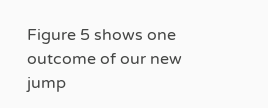Figure 5 shows one outcome of our new jump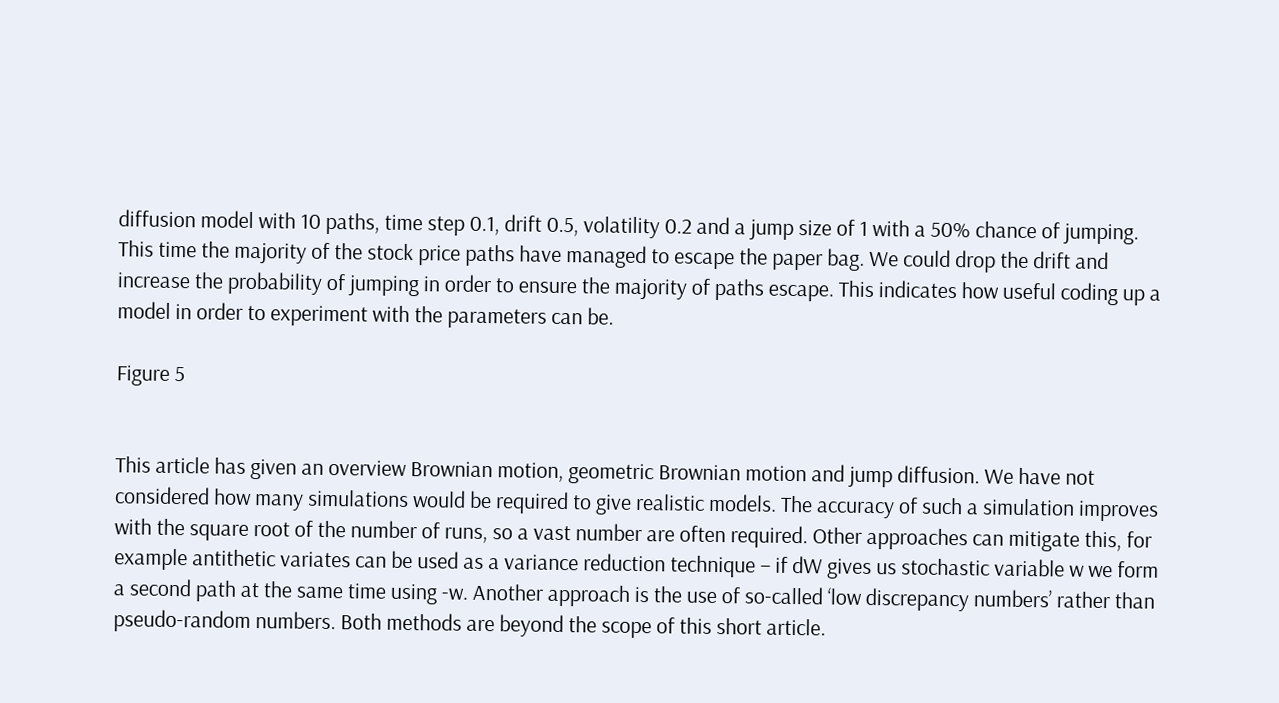diffusion model with 10 paths, time step 0.1, drift 0.5, volatility 0.2 and a jump size of 1 with a 50% chance of jumping. This time the majority of the stock price paths have managed to escape the paper bag. We could drop the drift and increase the probability of jumping in order to ensure the majority of paths escape. This indicates how useful coding up a model in order to experiment with the parameters can be.

Figure 5


This article has given an overview Brownian motion, geometric Brownian motion and jump diffusion. We have not considered how many simulations would be required to give realistic models. The accuracy of such a simulation improves with the square root of the number of runs, so a vast number are often required. Other approaches can mitigate this, for example antithetic variates can be used as a variance reduction technique – if dW gives us stochastic variable w we form a second path at the same time using -w. Another approach is the use of so-called ‘low discrepancy numbers’ rather than pseudo-random numbers. Both methods are beyond the scope of this short article.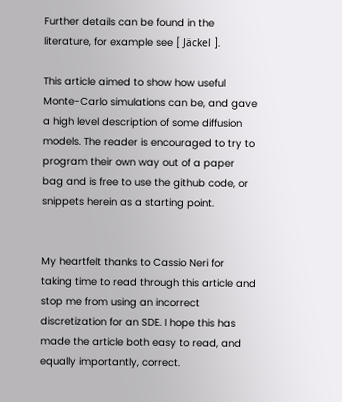Further details can be found in the literature, for example see [ Jäckel ].

This article aimed to show how useful Monte-Carlo simulations can be, and gave a high level description of some diffusion models. The reader is encouraged to try to program their own way out of a paper bag and is free to use the github code, or snippets herein as a starting point.


My heartfelt thanks to Cassio Neri for taking time to read through this article and stop me from using an incorrect discretization for an SDE. I hope this has made the article both easy to read, and equally importantly, correct.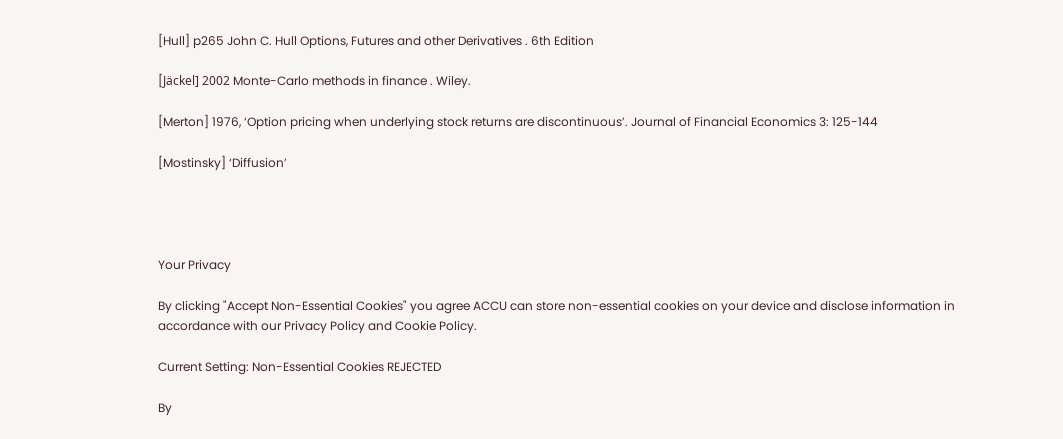[Hull] p265 John C. Hull Options, Futures and other Derivatives . 6th Edition

[Jäckel] 2002 Monte-Carlo methods in finance . Wiley.

[Merton] 1976, ‘Option pricing when underlying stock returns are discontinuous’. Journal of Financial Economics 3: 125-144

[Mostinsky] ‘Diffusion’




Your Privacy

By clicking "Accept Non-Essential Cookies" you agree ACCU can store non-essential cookies on your device and disclose information in accordance with our Privacy Policy and Cookie Policy.

Current Setting: Non-Essential Cookies REJECTED

By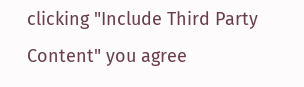clicking "Include Third Party Content" you agree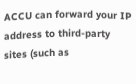ACCU can forward your IP address to third-party sites (such as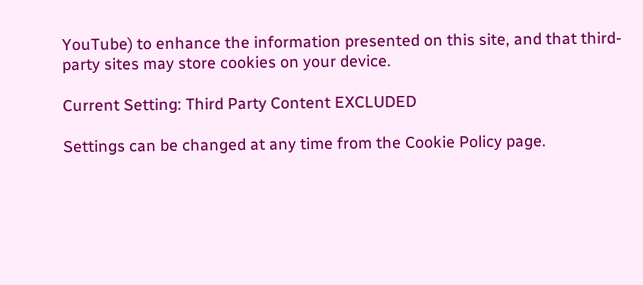YouTube) to enhance the information presented on this site, and that third-party sites may store cookies on your device.

Current Setting: Third Party Content EXCLUDED

Settings can be changed at any time from the Cookie Policy page.